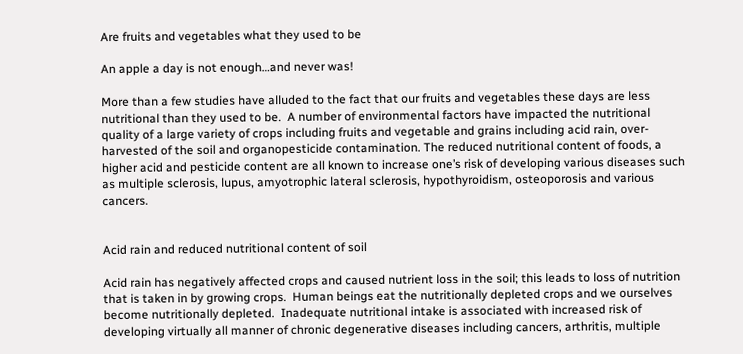Are fruits and vegetables what they used to be

An apple a day is not enough…and never was!

More than a few studies have alluded to the fact that our fruits and vegetables these days are less nutritional than they used to be.  A number of environmental factors have impacted the nutritional quality of a large variety of crops including fruits and vegetable and grains including acid rain, over-harvested of the soil and organopesticide contamination. The reduced nutritional content of foods, a higher acid and pesticide content are all known to increase one’s risk of developing various diseases such as multiple sclerosis, lupus, amyotrophic lateral sclerosis, hypothyroidism, osteoporosis and various cancers.


Acid rain and reduced nutritional content of soil

Acid rain has negatively affected crops and caused nutrient loss in the soil; this leads to loss of nutrition that is taken in by growing crops.  Human beings eat the nutritionally depleted crops and we ourselves become nutritionally depleted.  Inadequate nutritional intake is associated with increased risk of developing virtually all manner of chronic degenerative diseases including cancers, arthritis, multiple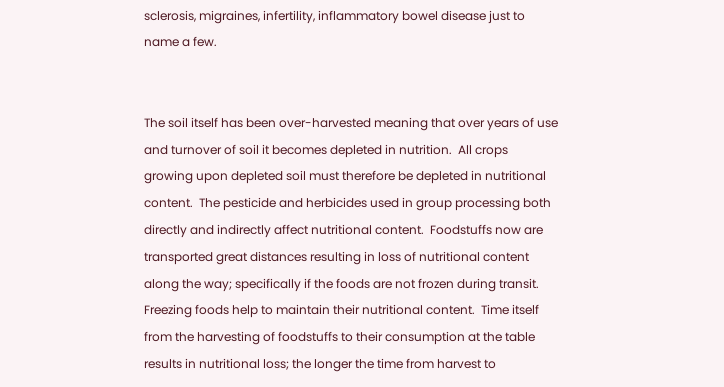sclerosis, migraines, infertility, inflammatory bowel disease just to name a few.


The soil itself has been over-harvested meaning that over years of use and turnover of soil it becomes depleted in nutrition.  All crops growing upon depleted soil must therefore be depleted in nutritional content.  The pesticide and herbicides used in group processing both directly and indirectly affect nutritional content.  Foodstuffs now are transported great distances resulting in loss of nutritional content along the way; specifically if the foods are not frozen during transit. Freezing foods help to maintain their nutritional content.  Time itself from the harvesting of foodstuffs to their consumption at the table results in nutritional loss; the longer the time from harvest to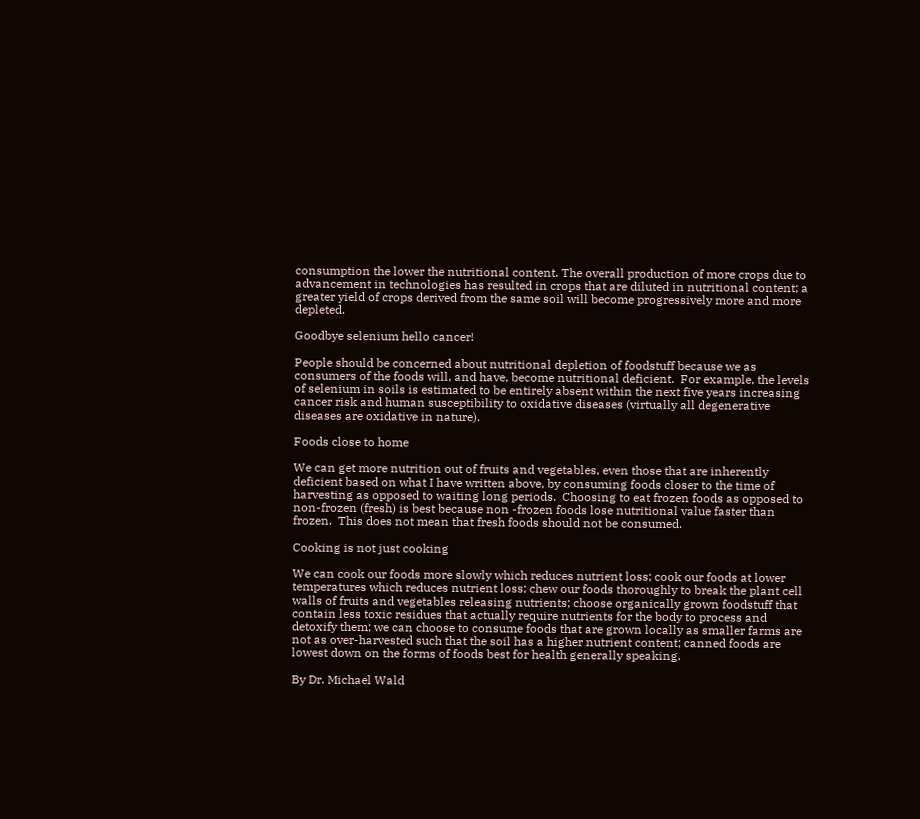consumption the lower the nutritional content. The overall production of more crops due to advancement in technologies has resulted in crops that are diluted in nutritional content; a greater yield of crops derived from the same soil will become progressively more and more depleted.

Goodbye selenium hello cancer!

People should be concerned about nutritional depletion of foodstuff because we as consumers of the foods will, and have, become nutritional deficient.  For example, the levels of selenium in soils is estimated to be entirely absent within the next five years increasing cancer risk and human susceptibility to oxidative diseases (virtually all degenerative diseases are oxidative in nature).

Foods close to home

We can get more nutrition out of fruits and vegetables, even those that are inherently deficient based on what I have written above, by consuming foods closer to the time of harvesting as opposed to waiting long periods.  Choosing to eat frozen foods as opposed to non-frozen (fresh) is best because non -frozen foods lose nutritional value faster than frozen.  This does not mean that fresh foods should not be consumed.

Cooking is not just cooking

We can cook our foods more slowly which reduces nutrient loss; cook our foods at lower temperatures which reduces nutrient loss; chew our foods thoroughly to break the plant cell walls of fruits and vegetables releasing nutrients; choose organically grown foodstuff that contain less toxic residues that actually require nutrients for the body to process and detoxify them; we can choose to consume foods that are grown locally as smaller farms are not as over-harvested such that the soil has a higher nutrient content; canned foods are lowest down on the forms of foods best for health generally speaking.

By Dr. Michael Wald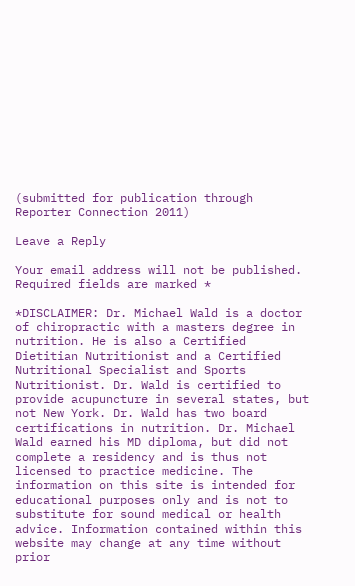(submitted for publication through Reporter Connection 2011)

Leave a Reply

Your email address will not be published. Required fields are marked *

*DISCLAIMER: Dr. Michael Wald is a doctor of chiropractic with a masters degree in nutrition. He is also a Certified Dietitian Nutritionist and a Certified Nutritional Specialist and Sports Nutritionist. Dr. Wald is certified to provide acupuncture in several states, but not New York. Dr. Wald has two board certifications in nutrition. Dr. Michael Wald earned his MD diploma, but did not complete a residency and is thus not licensed to practice medicine. The information on this site is intended for educational purposes only and is not to substitute for sound medical or health advice. Information contained within this website may change at any time without prior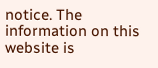notice. The information on this website is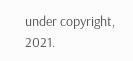under copyright, 2021.